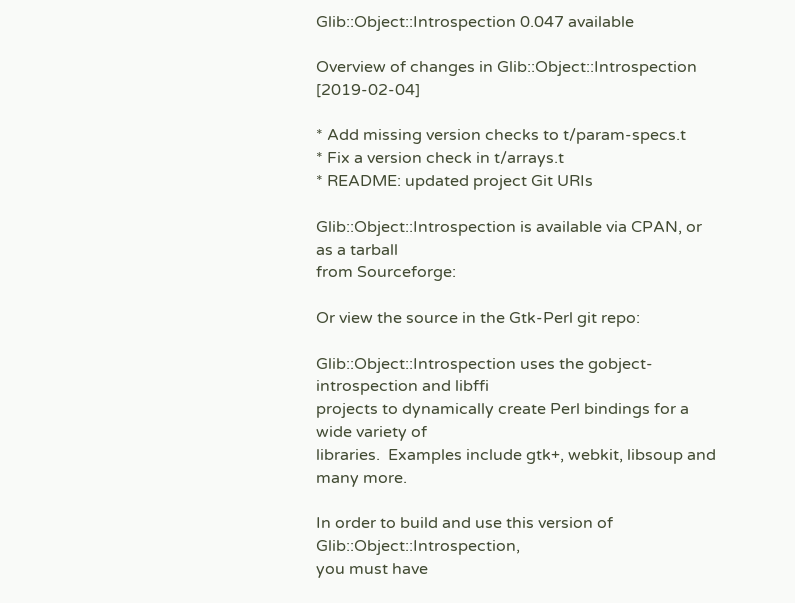Glib::Object::Introspection 0.047 available

Overview of changes in Glib::Object::Introspection  [2019-02-04]

* Add missing version checks to t/param-specs.t
* Fix a version check in t/arrays.t
* README: updated project Git URIs

Glib::Object::Introspection is available via CPAN, or as a tarball
from Sourceforge:

Or view the source in the Gtk-Perl git repo:

Glib::Object::Introspection uses the gobject-introspection and libffi
projects to dynamically create Perl bindings for a wide variety of
libraries.  Examples include gtk+, webkit, libsoup and many more.

In order to build and use this version of Glib::Object::Introspection,
you must have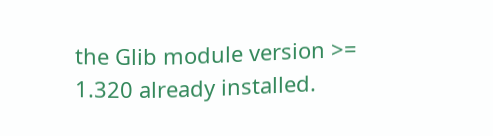the Glib module version >= 1.320 already installed.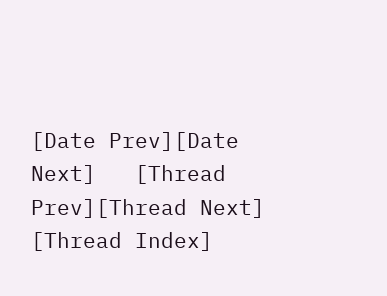[Date Prev][Date Next]   [Thread Prev][Thread Next]   [Thread Index]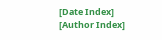[Date Index] [Author Index]